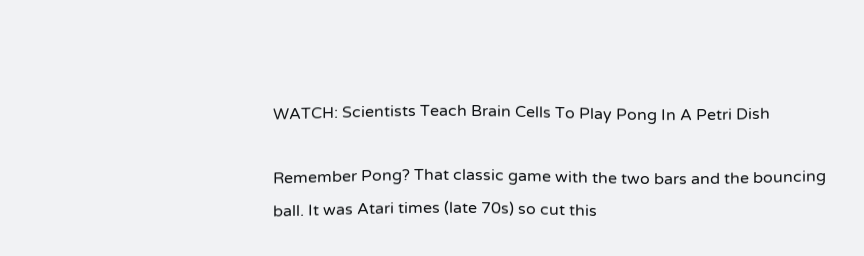WATCH: Scientists Teach Brain Cells To Play Pong In A Petri Dish

Remember Pong? That classic game with the two bars and the bouncing ball. It was Atari times (late 70s) so cut this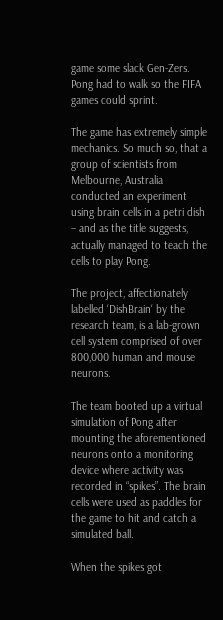game some slack Gen-Zers. Pong had to walk so the FIFA games could sprint.

The game has extremely simple mechanics. So much so, that a group of scientists from Melbourne, Australia conducted an experiment using brain cells in a petri dish – and as the title suggests, actually managed to teach the cells to play Pong.

The project, affectionately labelled ‘DishBrain‘ by the research team, is a lab-grown cell system comprised of over 800,000 human and mouse neurons.

The team booted up a virtual simulation of Pong after mounting the aforementioned neurons onto a monitoring device where activity was recorded in “spikes”. The brain cells were used as paddles for the game to hit and catch a simulated ball.

When the spikes got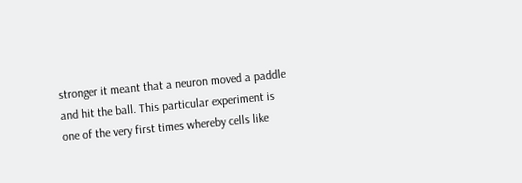stronger it meant that a neuron moved a paddle and hit the ball. This particular experiment is one of the very first times whereby cells like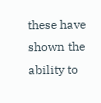these have shown the ability to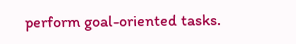perform goal-oriented tasks.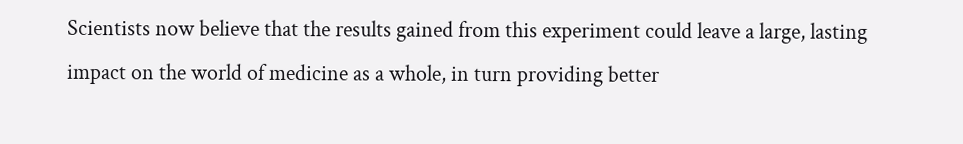Scientists now believe that the results gained from this experiment could leave a large, lasting impact on the world of medicine as a whole, in turn providing better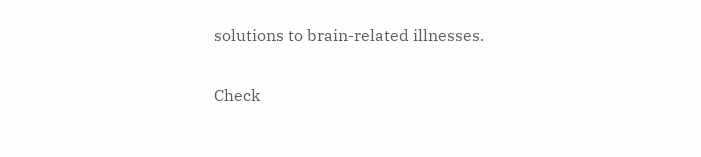solutions to brain-related illnesses.

Check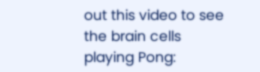out this video to see the brain cells playing Pong: